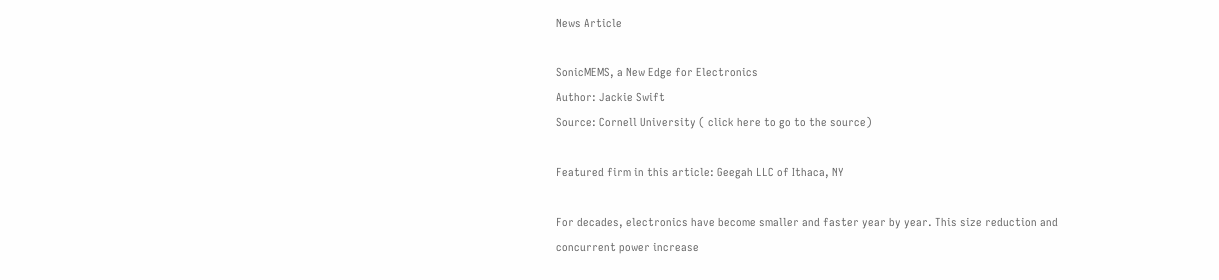News Article

SonicMEMS, a New Edge for Electronics
Author: Jackie Swift
Source: Cornell University ( click here to go to the source)

Featured firm in this article: Geegah LLC of Ithaca, NY

For decades, electronics have become smaller and faster year by year. This size reduction and concurrent power increase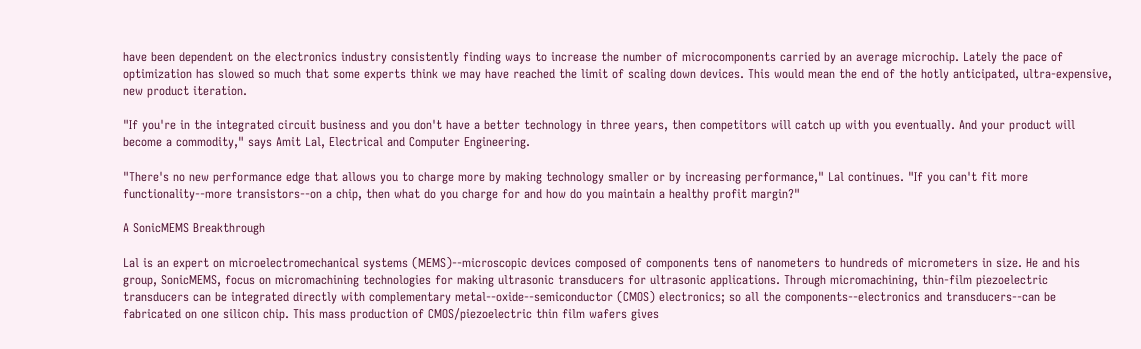have been dependent on the electronics industry consistently finding ways to increase the number of microcomponents carried by an average microchip. Lately the pace of optimization has slowed so much that some experts think we may have reached the limit of scaling down devices. This would mean the end of the hotly anticipated, ultra-expensive, new product iteration.

"If you're in the integrated circuit business and you don't have a better technology in three years, then competitors will catch up with you eventually. And your product will become a commodity," says Amit Lal, Electrical and Computer Engineering.

"There's no new performance edge that allows you to charge more by making technology smaller or by increasing performance," Lal continues. "If you can't fit more functionality--more transistors--on a chip, then what do you charge for and how do you maintain a healthy profit margin?"

A SonicMEMS Breakthrough

Lal is an expert on microelectromechanical systems (MEMS)--microscopic devices composed of components tens of nanometers to hundreds of micrometers in size. He and his group, SonicMEMS, focus on micromachining technologies for making ultrasonic transducers for ultrasonic applications. Through micromachining, thin-film piezoelectric transducers can be integrated directly with complementary metal--oxide--semiconductor (CMOS) electronics; so all the components--electronics and transducers--can be fabricated on one silicon chip. This mass production of CMOS/piezoelectric thin film wafers gives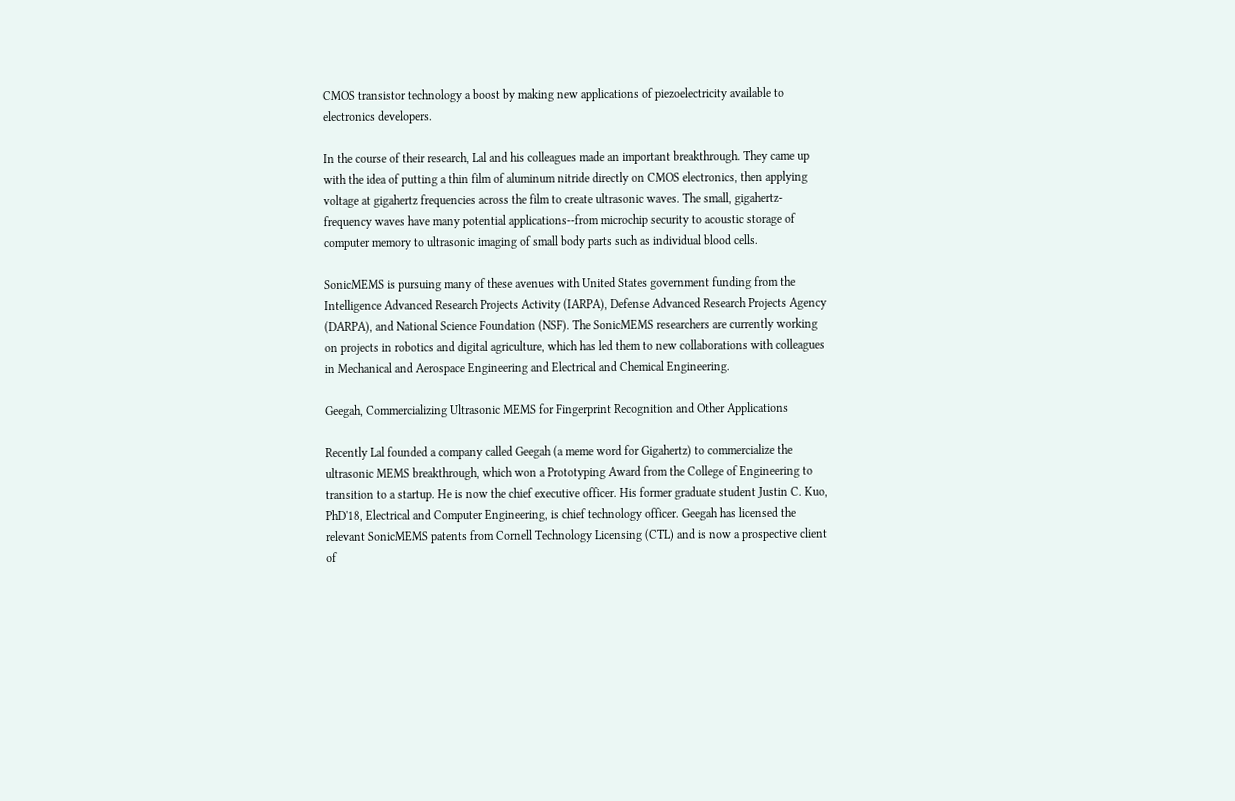CMOS transistor technology a boost by making new applications of piezoelectricity available to electronics developers.

In the course of their research, Lal and his colleagues made an important breakthrough. They came up with the idea of putting a thin film of aluminum nitride directly on CMOS electronics, then applying voltage at gigahertz frequencies across the film to create ultrasonic waves. The small, gigahertz-frequency waves have many potential applications--from microchip security to acoustic storage of computer memory to ultrasonic imaging of small body parts such as individual blood cells.

SonicMEMS is pursuing many of these avenues with United States government funding from the Intelligence Advanced Research Projects Activity (IARPA), Defense Advanced Research Projects Agency (DARPA), and National Science Foundation (NSF). The SonicMEMS researchers are currently working on projects in robotics and digital agriculture, which has led them to new collaborations with colleagues in Mechanical and Aerospace Engineering and Electrical and Chemical Engineering.

Geegah, Commercializing Ultrasonic MEMS for Fingerprint Recognition and Other Applications

Recently Lal founded a company called Geegah (a meme word for Gigahertz) to commercialize the ultrasonic MEMS breakthrough, which won a Prototyping Award from the College of Engineering to transition to a startup. He is now the chief executive officer. His former graduate student Justin C. Kuo, PhD'18, Electrical and Computer Engineering, is chief technology officer. Geegah has licensed the relevant SonicMEMS patents from Cornell Technology Licensing (CTL) and is now a prospective client of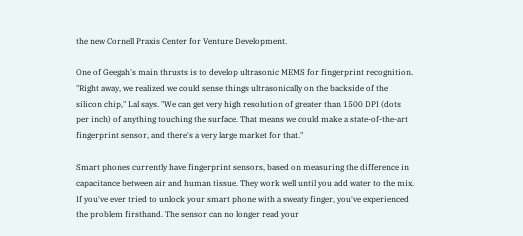the new Cornell Praxis Center for Venture Development.

One of Geegah's main thrusts is to develop ultrasonic MEMS for fingerprint recognition. "Right away, we realized we could sense things ultrasonically on the backside of the silicon chip," Lal says. "We can get very high resolution of greater than 1500 DPI (dots per inch) of anything touching the surface. That means we could make a state-of-the-art fingerprint sensor, and there's a very large market for that."

Smart phones currently have fingerprint sensors, based on measuring the difference in capacitance between air and human tissue. They work well until you add water to the mix. If you've ever tried to unlock your smart phone with a sweaty finger, you've experienced the problem firsthand. The sensor can no longer read your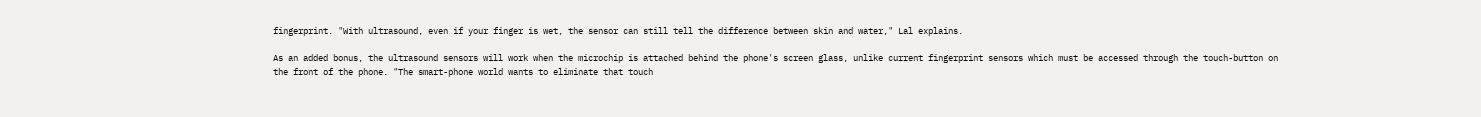fingerprint. "With ultrasound, even if your finger is wet, the sensor can still tell the difference between skin and water," Lal explains.

As an added bonus, the ultrasound sensors will work when the microchip is attached behind the phone's screen glass, unlike current fingerprint sensors which must be accessed through the touch-button on the front of the phone. "The smart-phone world wants to eliminate that touch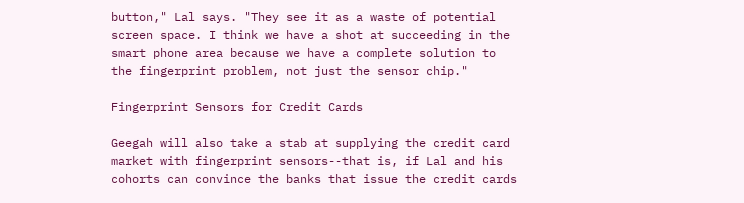button," Lal says. "They see it as a waste of potential screen space. I think we have a shot at succeeding in the smart phone area because we have a complete solution to the fingerprint problem, not just the sensor chip."

Fingerprint Sensors for Credit Cards

Geegah will also take a stab at supplying the credit card market with fingerprint sensors--that is, if Lal and his cohorts can convince the banks that issue the credit cards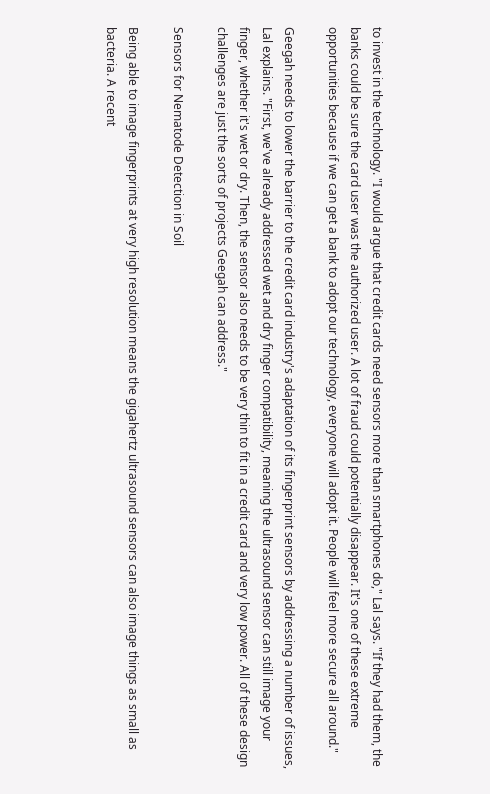to invest in the technology. "I would argue that credit cards need sensors more than smartphones do," Lal says. "If they had them, the banks could be sure the card user was the authorized user. A lot of fraud could potentially disappear. It's one of these extreme opportunities because if we can get a bank to adopt our technology, everyone will adopt it. People will feel more secure all around."

Geegah needs to lower the barrier to the credit card industry's adaptation of its fingerprint sensors by addressing a number of issues, Lal explains. "First, we've already addressed wet and dry finger compatibility, meaning the ultrasound sensor can still image your finger, whether it's wet or dry. Then, the sensor also needs to be very thin to fit in a credit card and very low power. All of these design challenges are just the sorts of projects Geegah can address."

Sensors for Nematode Detection in Soil

Being able to image fingerprints at very high resolution means the gigahertz ultrasound sensors can also image things as small as bacteria. A recent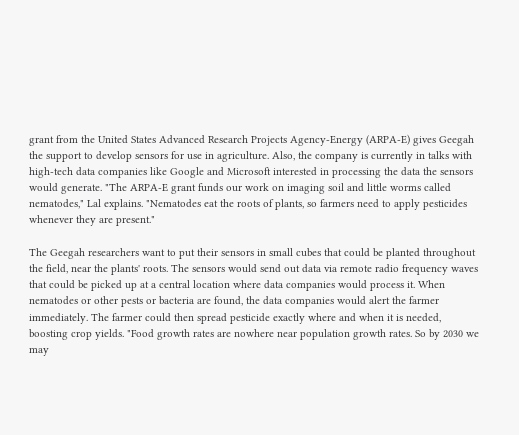grant from the United States Advanced Research Projects Agency-Energy (ARPA-E) gives Geegah the support to develop sensors for use in agriculture. Also, the company is currently in talks with high-tech data companies like Google and Microsoft interested in processing the data the sensors would generate. "The ARPA-E grant funds our work on imaging soil and little worms called nematodes," Lal explains. "Nematodes eat the roots of plants, so farmers need to apply pesticides whenever they are present."

The Geegah researchers want to put their sensors in small cubes that could be planted throughout the field, near the plants' roots. The sensors would send out data via remote radio frequency waves that could be picked up at a central location where data companies would process it. When nematodes or other pests or bacteria are found, the data companies would alert the farmer immediately. The farmer could then spread pesticide exactly where and when it is needed, boosting crop yields. "Food growth rates are nowhere near population growth rates. So by 2030 we may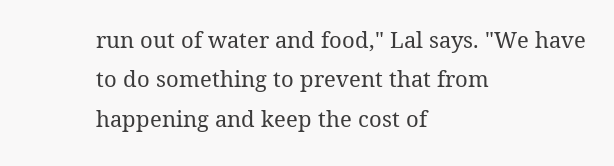run out of water and food," Lal says. "We have to do something to prevent that from happening and keep the cost of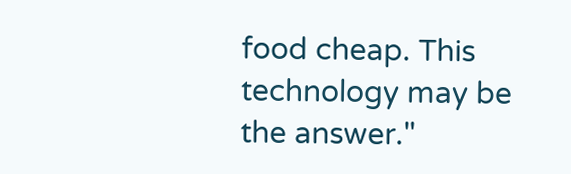food cheap. This technology may be the answer."